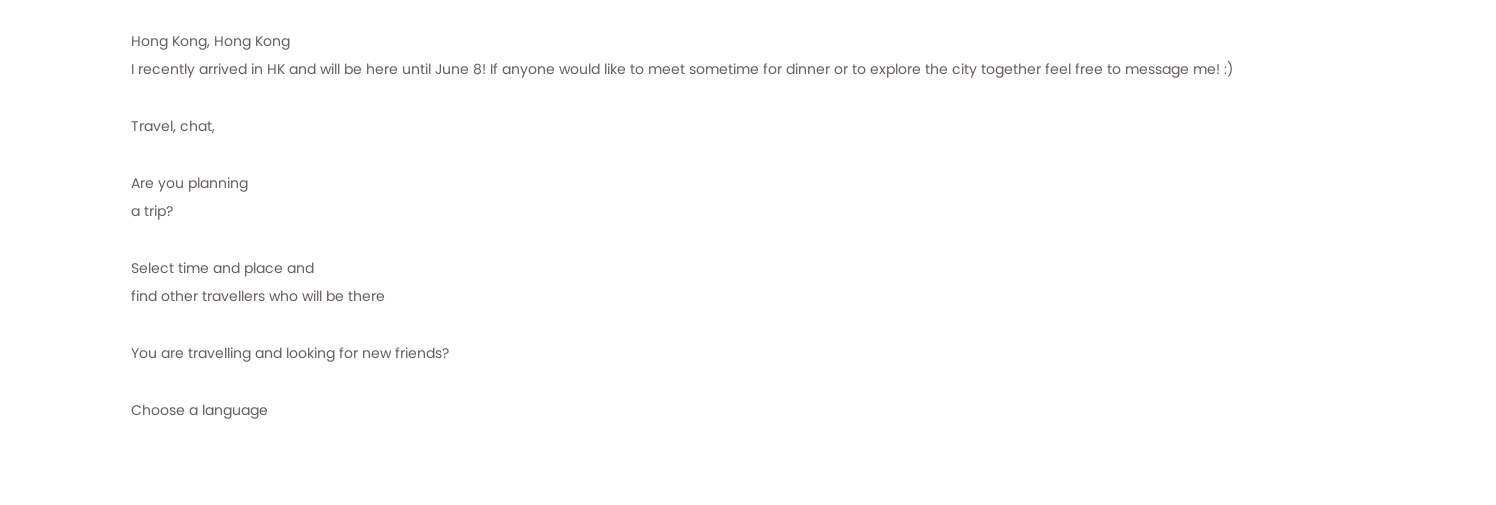Hong Kong, Hong Kong
I recently arrived in HK and will be here until June 8! If anyone would like to meet sometime for dinner or to explore the city together feel free to message me! :)

Travel, chat,

Are you planning
a trip?

Select time and place and
find other travellers who will be there

You are travelling and looking for new friends?

Choose a language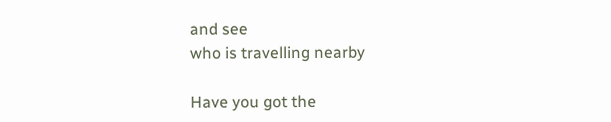and see
who is travelling nearby

Have you got the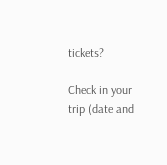tickets?

Check in your trip (date and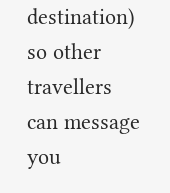destination)
so other travellers can message you